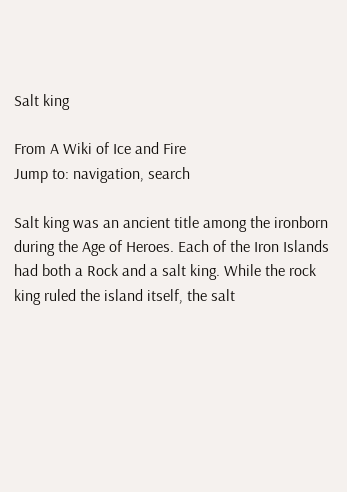Salt king

From A Wiki of Ice and Fire
Jump to: navigation, search

Salt king was an ancient title among the ironborn during the Age of Heroes. Each of the Iron Islands had both a Rock and a salt king. While the rock king ruled the island itself, the salt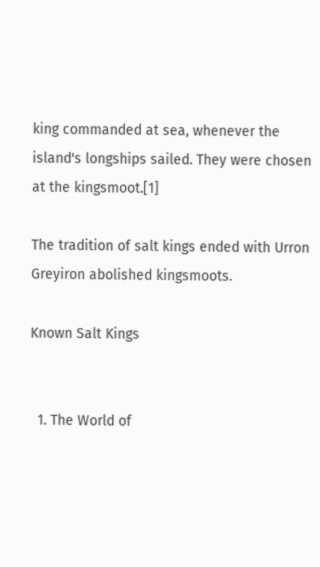king commanded at sea, whenever the island's longships sailed. They were chosen at the kingsmoot.[1]

The tradition of salt kings ended with Urron Greyiron abolished kingsmoots.

Known Salt Kings


  1. The World of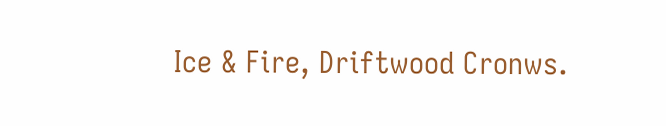Ice & Fire, Driftwood Cronws.